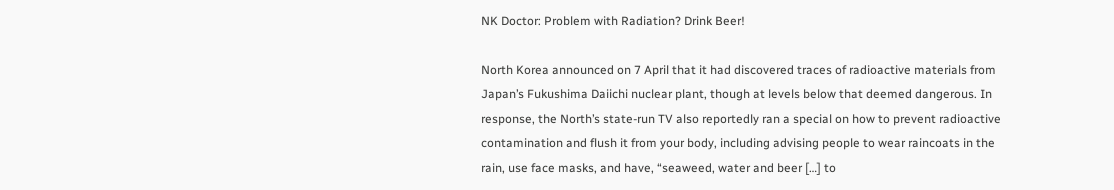NK Doctor: Problem with Radiation? Drink Beer!

North Korea announced on 7 April that it had discovered traces of radioactive materials from Japan’s Fukushima Daiichi nuclear plant, though at levels below that deemed dangerous. In response, the North’s state-run TV also reportedly ran a special on how to prevent radioactive contamination and flush it from your body, including advising people to wear raincoats in the rain, use face masks, and have, “seaweed, water and beer […] to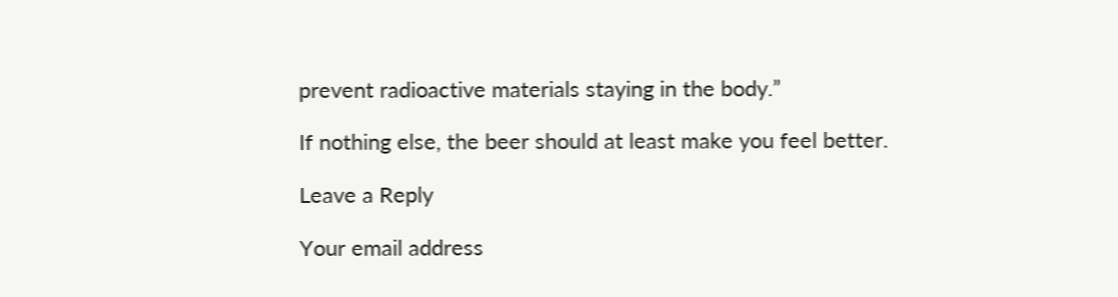prevent radioactive materials staying in the body.”

If nothing else, the beer should at least make you feel better.

Leave a Reply

Your email address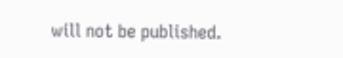will not be published.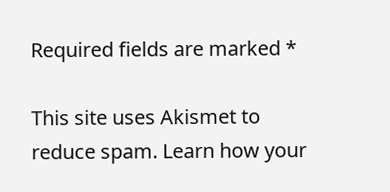Required fields are marked *

This site uses Akismet to reduce spam. Learn how your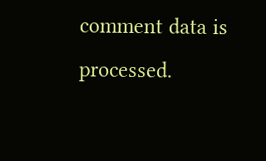comment data is processed.